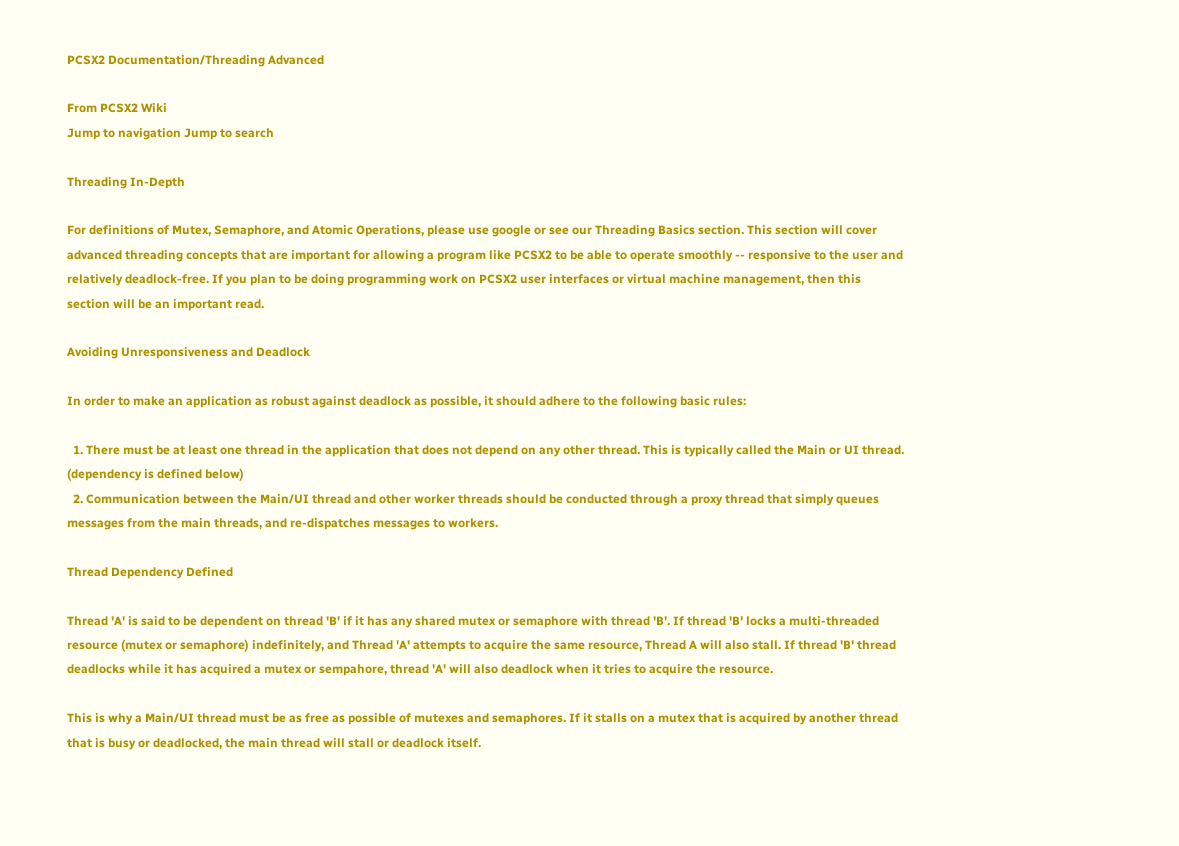PCSX2 Documentation/Threading Advanced

From PCSX2 Wiki
Jump to navigation Jump to search

Threading In-Depth

For definitions of Mutex, Semaphore, and Atomic Operations, please use google or see our Threading Basics section. This section will cover advanced threading concepts that are important for allowing a program like PCSX2 to be able to operate smoothly -- responsive to the user and relatively deadlock-free. If you plan to be doing programming work on PCSX2 user interfaces or virtual machine management, then this section will be an important read.

Avoiding Unresponsiveness and Deadlock

In order to make an application as robust against deadlock as possible, it should adhere to the following basic rules:

  1. There must be at least one thread in the application that does not depend on any other thread. This is typically called the Main or UI thread. (dependency is defined below)
  2. Communication between the Main/UI thread and other worker threads should be conducted through a proxy thread that simply queues messages from the main threads, and re-dispatches messages to workers.

Thread Dependency Defined

Thread 'A' is said to be dependent on thread 'B' if it has any shared mutex or semaphore with thread 'B'. If thread 'B' locks a multi-threaded resource (mutex or semaphore) indefinitely, and Thread 'A' attempts to acquire the same resource, Thread A will also stall. If thread 'B' thread deadlocks while it has acquired a mutex or sempahore, thread 'A' will also deadlock when it tries to acquire the resource.

This is why a Main/UI thread must be as free as possible of mutexes and semaphores. If it stalls on a mutex that is acquired by another thread that is busy or deadlocked, the main thread will stall or deadlock itself.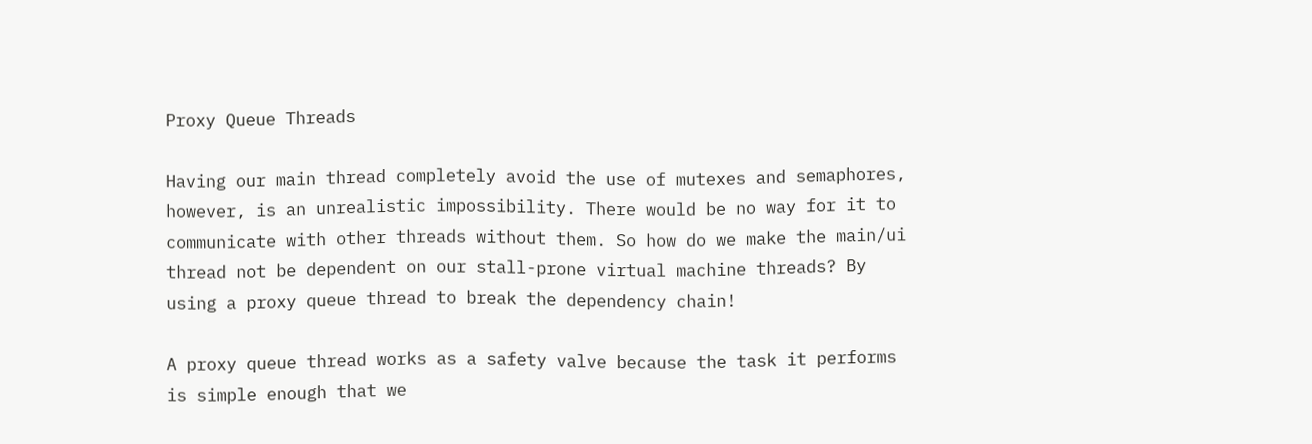Proxy Queue Threads

Having our main thread completely avoid the use of mutexes and semaphores, however, is an unrealistic impossibility. There would be no way for it to communicate with other threads without them. So how do we make the main/ui thread not be dependent on our stall-prone virtual machine threads? By using a proxy queue thread to break the dependency chain!

A proxy queue thread works as a safety valve because the task it performs is simple enough that we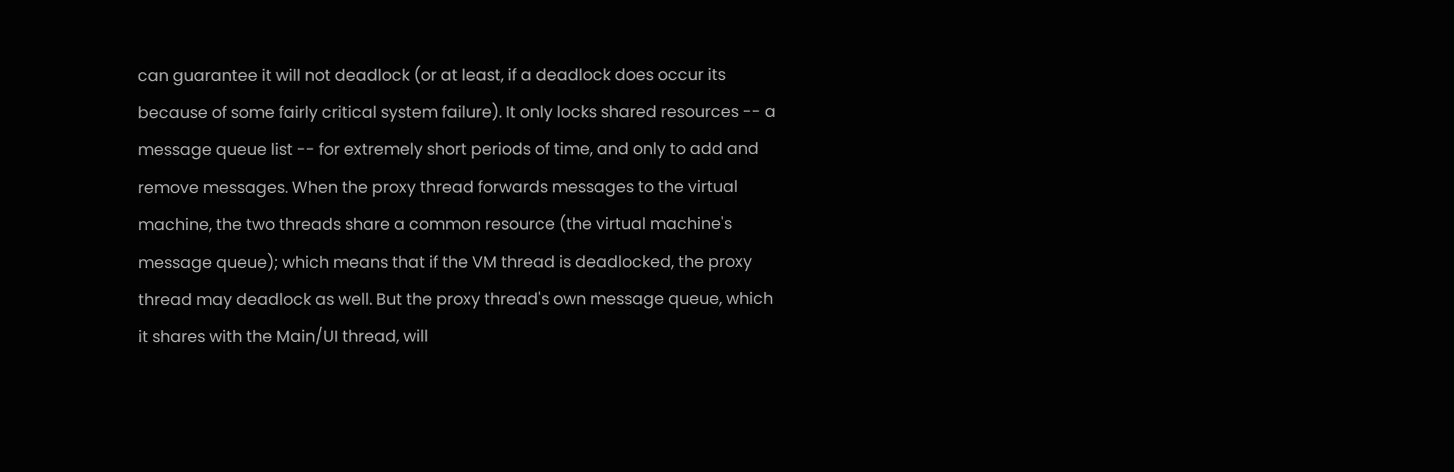can guarantee it will not deadlock (or at least, if a deadlock does occur its because of some fairly critical system failure). It only locks shared resources -- a message queue list -- for extremely short periods of time, and only to add and remove messages. When the proxy thread forwards messages to the virtual machine, the two threads share a common resource (the virtual machine's message queue); which means that if the VM thread is deadlocked, the proxy thread may deadlock as well. But the proxy thread's own message queue, which it shares with the Main/UI thread, will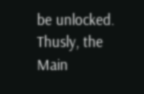be unlocked. Thusly, the Main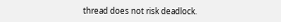thread does not risk deadlock.